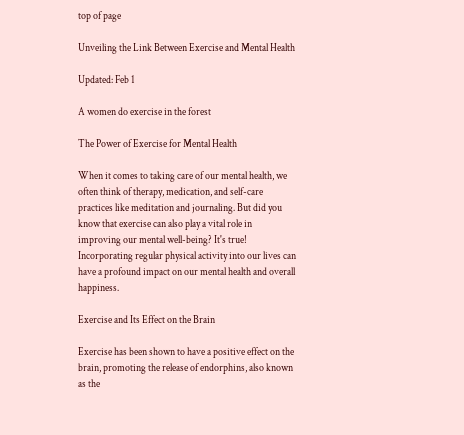top of page

Unveiling the Link Between Exercise and Mental Health

Updated: Feb 1

A women do exercise in the forest

The Power of Exercise for Mental Health

When it comes to taking care of our mental health, we often think of therapy, medication, and self-care practices like meditation and journaling. But did you know that exercise can also play a vital role in improving our mental well-being? It's true! Incorporating regular physical activity into our lives can have a profound impact on our mental health and overall happiness.

Exercise and Its Effect on the Brain

Exercise has been shown to have a positive effect on the brain, promoting the release of endorphins, also known as the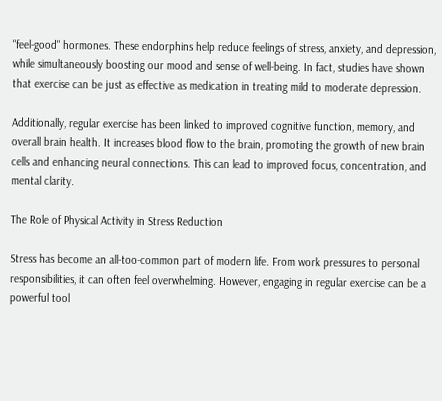"feel-good" hormones. These endorphins help reduce feelings of stress, anxiety, and depression, while simultaneously boosting our mood and sense of well-being. In fact, studies have shown that exercise can be just as effective as medication in treating mild to moderate depression.

Additionally, regular exercise has been linked to improved cognitive function, memory, and overall brain health. It increases blood flow to the brain, promoting the growth of new brain cells and enhancing neural connections. This can lead to improved focus, concentration, and mental clarity.

The Role of Physical Activity in Stress Reduction

Stress has become an all-too-common part of modern life. From work pressures to personal responsibilities, it can often feel overwhelming. However, engaging in regular exercise can be a powerful tool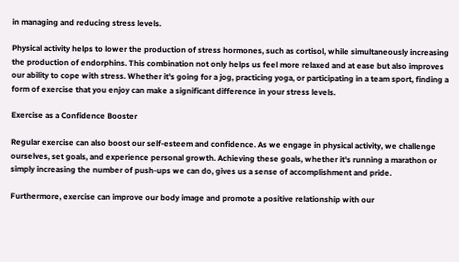in managing and reducing stress levels.

Physical activity helps to lower the production of stress hormones, such as cortisol, while simultaneously increasing the production of endorphins. This combination not only helps us feel more relaxed and at ease but also improves our ability to cope with stress. Whether it's going for a jog, practicing yoga, or participating in a team sport, finding a form of exercise that you enjoy can make a significant difference in your stress levels.

Exercise as a Confidence Booster

Regular exercise can also boost our self-esteem and confidence. As we engage in physical activity, we challenge ourselves, set goals, and experience personal growth. Achieving these goals, whether it's running a marathon or simply increasing the number of push-ups we can do, gives us a sense of accomplishment and pride.

Furthermore, exercise can improve our body image and promote a positive relationship with our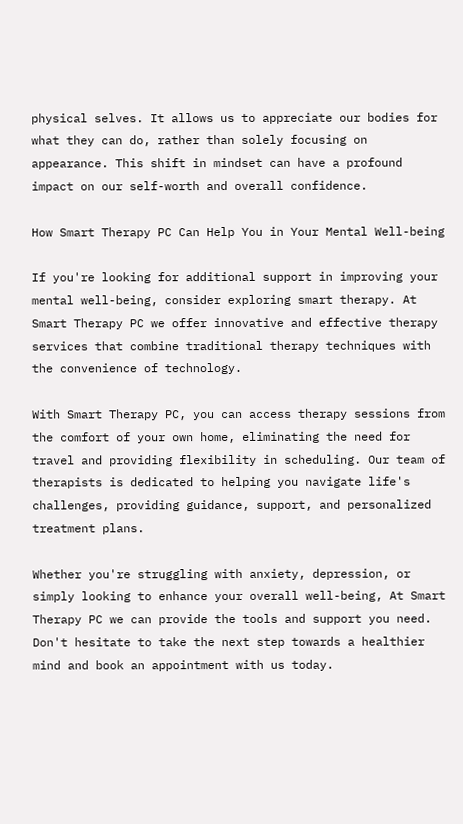physical selves. It allows us to appreciate our bodies for what they can do, rather than solely focusing on appearance. This shift in mindset can have a profound impact on our self-worth and overall confidence.

How Smart Therapy PC Can Help You in Your Mental Well-being

If you're looking for additional support in improving your mental well-being, consider exploring smart therapy. At Smart Therapy PC we offer innovative and effective therapy services that combine traditional therapy techniques with the convenience of technology.

With Smart Therapy PC, you can access therapy sessions from the comfort of your own home, eliminating the need for travel and providing flexibility in scheduling. Our team of therapists is dedicated to helping you navigate life's challenges, providing guidance, support, and personalized treatment plans.

Whether you're struggling with anxiety, depression, or simply looking to enhance your overall well-being, At Smart Therapy PC we can provide the tools and support you need. Don't hesitate to take the next step towards a healthier mind and book an appointment with us today.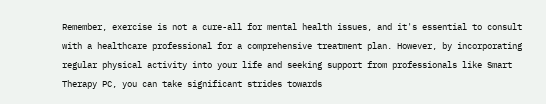Remember, exercise is not a cure-all for mental health issues, and it's essential to consult with a healthcare professional for a comprehensive treatment plan. However, by incorporating regular physical activity into your life and seeking support from professionals like Smart Therapy PC, you can take significant strides towards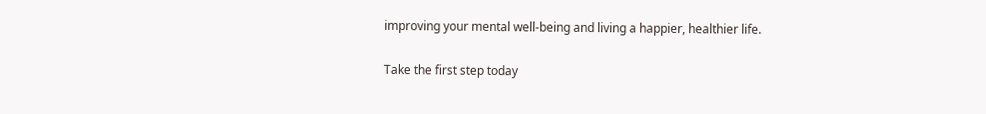improving your mental well-being and living a happier, healthier life.

Take the first step today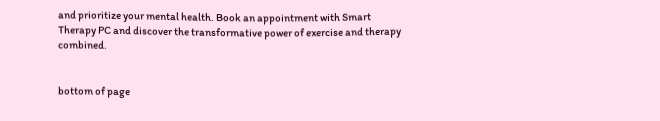and prioritize your mental health. Book an appointment with Smart Therapy PC and discover the transformative power of exercise and therapy combined.


bottom of page